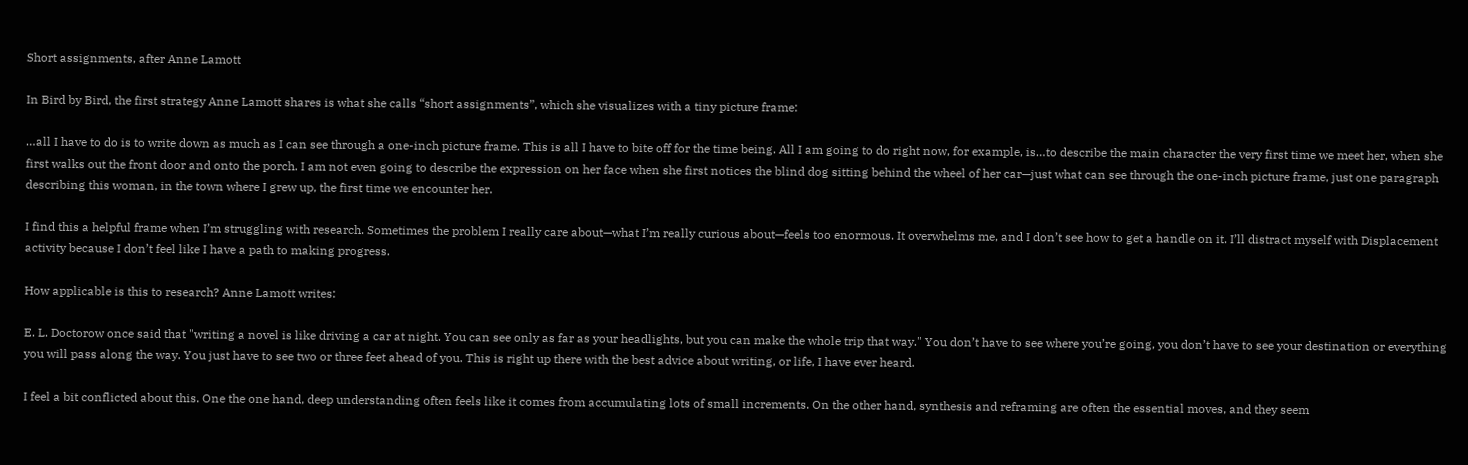Short assignments, after Anne Lamott

In Bird by Bird, the first strategy Anne Lamott shares is what she calls “short assignments”, which she visualizes with a tiny picture frame:

…all I have to do is to write down as much as I can see through a one-inch picture frame. This is all I have to bite off for the time being. All I am going to do right now, for example, is…to describe the main character the very first time we meet her, when she first walks out the front door and onto the porch. I am not even going to describe the expression on her face when she first notices the blind dog sitting behind the wheel of her car—just what can see through the one-inch picture frame, just one paragraph describing this woman, in the town where I grew up, the first time we encounter her.

I find this a helpful frame when I’m struggling with research. Sometimes the problem I really care about—what I’m really curious about—feels too enormous. It overwhelms me, and I don’t see how to get a handle on it. I’ll distract myself with Displacement activity because I don’t feel like I have a path to making progress.

How applicable is this to research? Anne Lamott writes:

E. L. Doctorow once said that "writing a novel is like driving a car at night. You can see only as far as your headlights, but you can make the whole trip that way." You don’t have to see where you’re going, you don’t have to see your destination or everything you will pass along the way. You just have to see two or three feet ahead of you. This is right up there with the best advice about writing, or life, I have ever heard.

I feel a bit conflicted about this. One the one hand, deep understanding often feels like it comes from accumulating lots of small increments. On the other hand, synthesis and reframing are often the essential moves, and they seem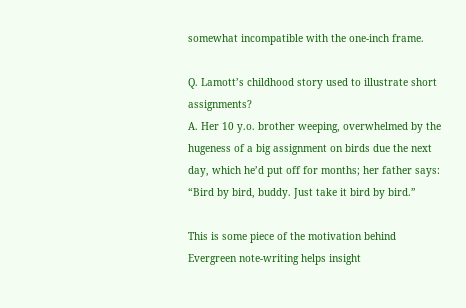somewhat incompatible with the one-inch frame.

Q. Lamott’s childhood story used to illustrate short assignments?
A. Her 10 y.o. brother weeping, overwhelmed by the hugeness of a big assignment on birds due the next day, which he’d put off for months; her father says: “Bird by bird, buddy. Just take it bird by bird.”

This is some piece of the motivation behind Evergreen note-writing helps insight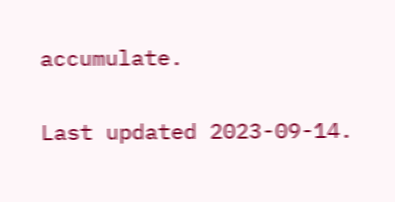accumulate.

Last updated 2023-09-14.